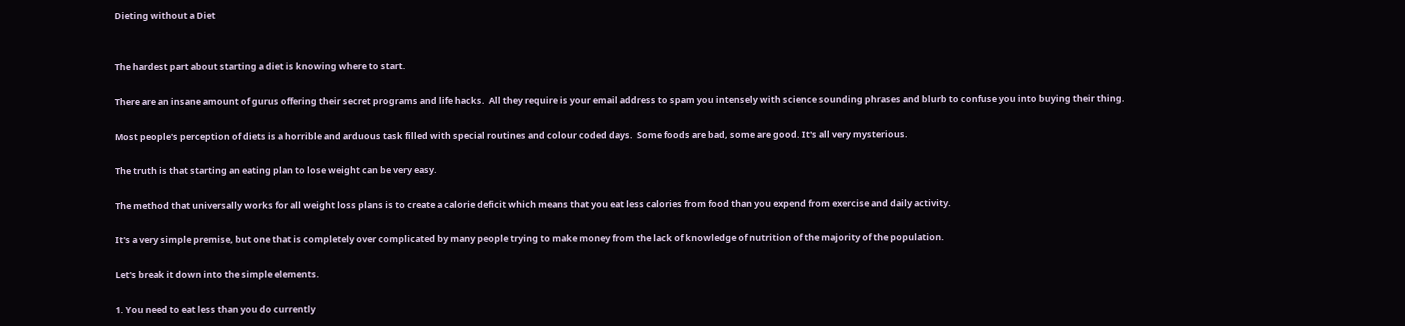Dieting without a Diet


The hardest part about starting a diet is knowing where to start.

There are an insane amount of gurus offering their secret programs and life hacks.  All they require is your email address to spam you intensely with science sounding phrases and blurb to confuse you into buying their thing.

Most people's perception of diets is a horrible and arduous task filled with special routines and colour coded days.  Some foods are bad, some are good. It's all very mysterious.

The truth is that starting an eating plan to lose weight can be very easy.

The method that universally works for all weight loss plans is to create a calorie deficit which means that you eat less calories from food than you expend from exercise and daily activity.

It's a very simple premise, but one that is completely over complicated by many people trying to make money from the lack of knowledge of nutrition of the majority of the population.

Let's break it down into the simple elements.

1. You need to eat less than you do currently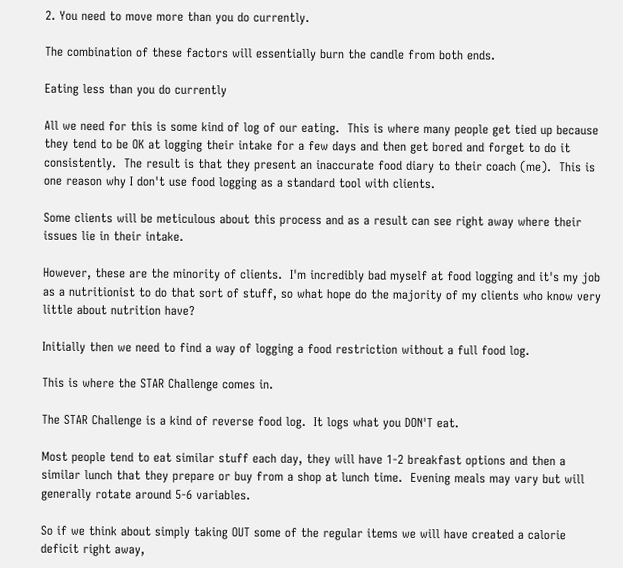2. You need to move more than you do currently.

The combination of these factors will essentially burn the candle from both ends.

Eating less than you do currently

All we need for this is some kind of log of our eating.  This is where many people get tied up because they tend to be OK at logging their intake for a few days and then get bored and forget to do it consistently.  The result is that they present an inaccurate food diary to their coach (me).  This is one reason why I don't use food logging as a standard tool with clients.

Some clients will be meticulous about this process and as a result can see right away where their issues lie in their intake.

However, these are the minority of clients.  I'm incredibly bad myself at food logging and it's my job as a nutritionist to do that sort of stuff, so what hope do the majority of my clients who know very little about nutrition have?

Initially then we need to find a way of logging a food restriction without a full food log.

This is where the STAR Challenge comes in.

The STAR Challenge is a kind of reverse food log.  It logs what you DON'T eat.

Most people tend to eat similar stuff each day, they will have 1-2 breakfast options and then a similar lunch that they prepare or buy from a shop at lunch time.  Evening meals may vary but will generally rotate around 5-6 variables.

So if we think about simply taking OUT some of the regular items we will have created a calorie deficit right away,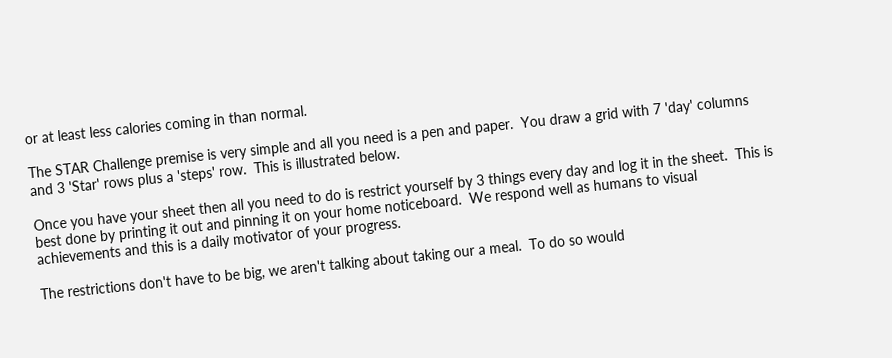or at least less calories coming in than normal.

The STAR Challenge premise is very simple and all you need is a pen and paper.  You draw a grid with 7 'day' columns and 3 'Star' rows plus a 'steps' row.  This is illustrated below.

Once you have your sheet then all you need to do is restrict yourself by 3 things every day and log it in the sheet.  This is best done by printing it out and pinning it on your home noticeboard.  We respond well as humans to visual achievements and this is a daily motivator of your progress.

The restrictions don't have to be big, we aren't talking about taking our a meal.  To do so would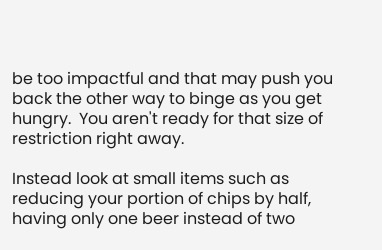be too impactful and that may push you back the other way to binge as you get hungry.  You aren't ready for that size of restriction right away.

Instead look at small items such as reducing your portion of chips by half, having only one beer instead of two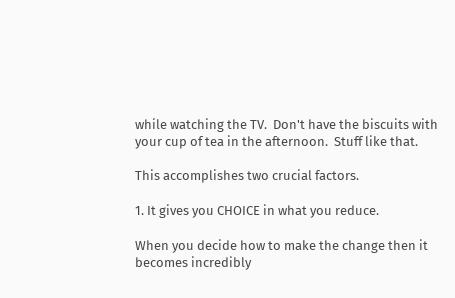while watching the TV.  Don't have the biscuits with your cup of tea in the afternoon.  Stuff like that.

This accomplishes two crucial factors.

1. It gives you CHOICE in what you reduce.

When you decide how to make the change then it becomes incredibly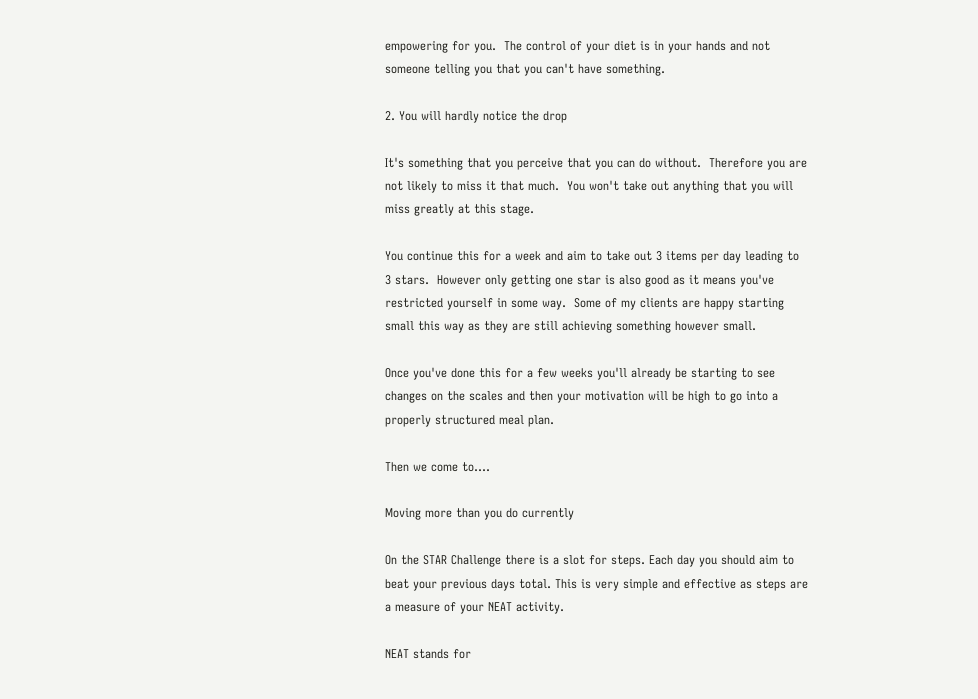empowering for you.  The control of your diet is in your hands and not someone telling you that you can't have something.

2. You will hardly notice the drop

It's something that you perceive that you can do without.  Therefore you are not likely to miss it that much.  You won't take out anything that you will miss greatly at this stage.

You continue this for a week and aim to take out 3 items per day leading to 3 stars.  However only getting one star is also good as it means you've restricted yourself in some way.  Some of my clients are happy starting small this way as they are still achieving something however small.

Once you've done this for a few weeks you'll already be starting to see changes on the scales and then your motivation will be high to go into a properly structured meal plan.

Then we come to....

Moving more than you do currently

On the STAR Challenge there is a slot for steps. Each day you should aim to beat your previous days total. This is very simple and effective as steps are a measure of your NEAT activity.

NEAT stands for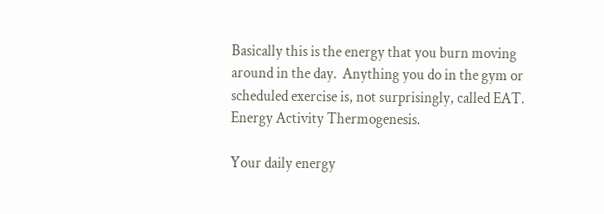Basically this is the energy that you burn moving around in the day.  Anything you do in the gym or scheduled exercise is, not surprisingly, called EAT.  Energy Activity Thermogenesis.

Your daily energy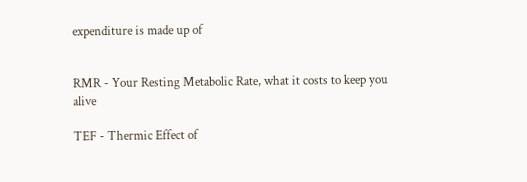expenditure is made up of


RMR - Your Resting Metabolic Rate, what it costs to keep you alive

TEF - Thermic Effect of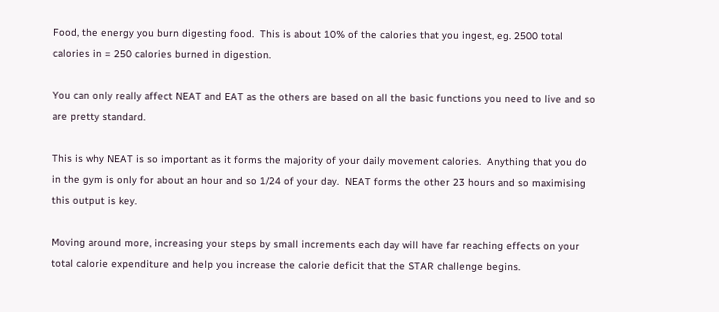Food, the energy you burn digesting food.  This is about 10% of the calories that you ingest, eg. 2500 total calories in = 250 calories burned in digestion.

You can only really affect NEAT and EAT as the others are based on all the basic functions you need to live and so are pretty standard.

This is why NEAT is so important as it forms the majority of your daily movement calories.  Anything that you do in the gym is only for about an hour and so 1/24 of your day.  NEAT forms the other 23 hours and so maximising this output is key.

Moving around more, increasing your steps by small increments each day will have far reaching effects on your total calorie expenditure and help you increase the calorie deficit that the STAR challenge begins.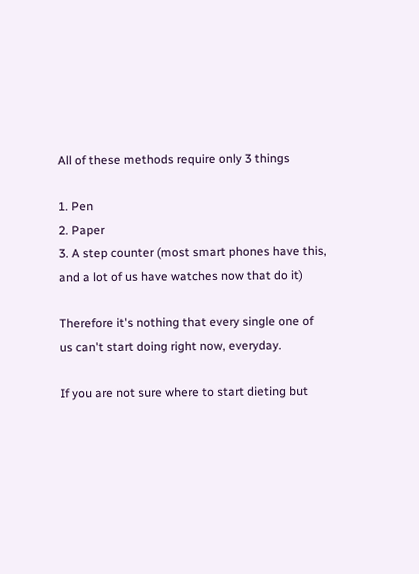All of these methods require only 3 things

1. Pen
2. Paper
3. A step counter (most smart phones have this, and a lot of us have watches now that do it)

Therefore it's nothing that every single one of us can't start doing right now, everyday.

If you are not sure where to start dieting but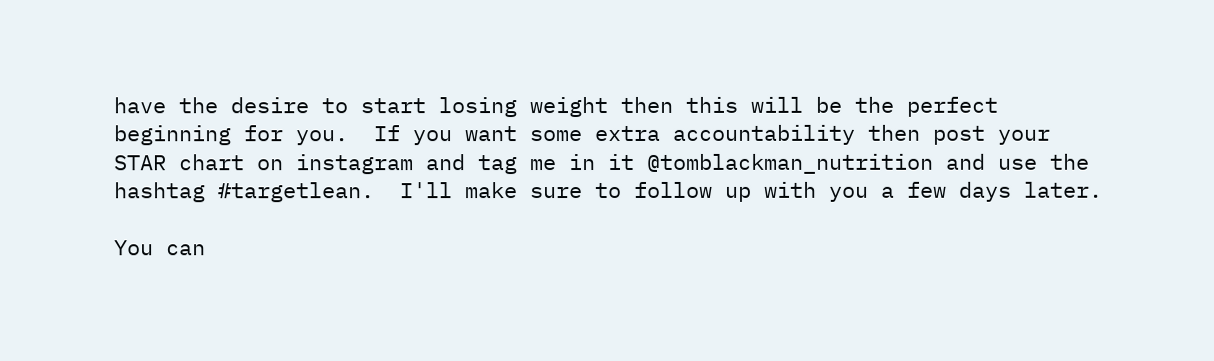have the desire to start losing weight then this will be the perfect beginning for you.  If you want some extra accountability then post your STAR chart on instagram and tag me in it @tomblackman_nutrition and use the hashtag #targetlean.  I'll make sure to follow up with you a few days later.

You can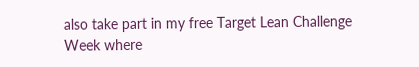also take part in my free Target Lean Challenge Week where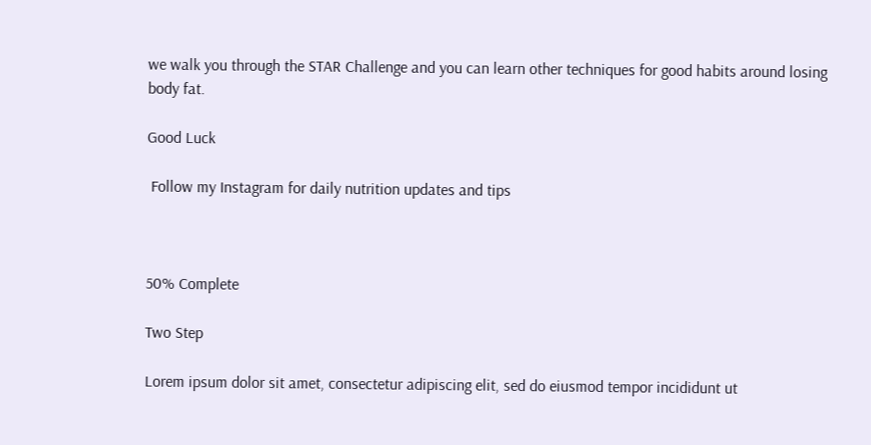we walk you through the STAR Challenge and you can learn other techniques for good habits around losing body fat.

Good Luck

 Follow my Instagram for daily nutrition updates and tips



50% Complete

Two Step

Lorem ipsum dolor sit amet, consectetur adipiscing elit, sed do eiusmod tempor incididunt ut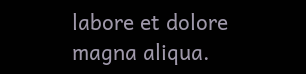labore et dolore magna aliqua.